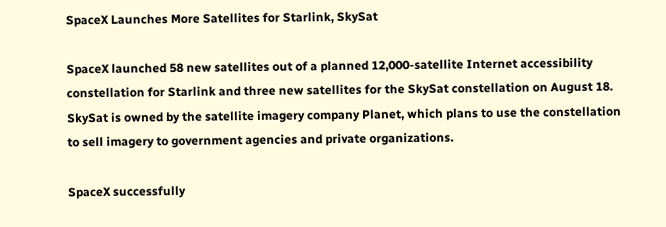SpaceX Launches More Satellites for Starlink, SkySat

SpaceX launched 58 new satellites out of a planned 12,000-satellite Internet accessibility constellation for Starlink and three new satellites for the SkySat constellation on August 18. SkySat is owned by the satellite imagery company Planet, which plans to use the constellation to sell imagery to government agencies and private organizations.

SpaceX successfully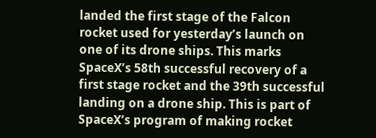landed the first stage of the Falcon rocket used for yesterday’s launch on one of its drone ships. This marks SpaceX’s 58th successful recovery of a first stage rocket and the 39th successful landing on a drone ship. This is part of SpaceX’s program of making rocket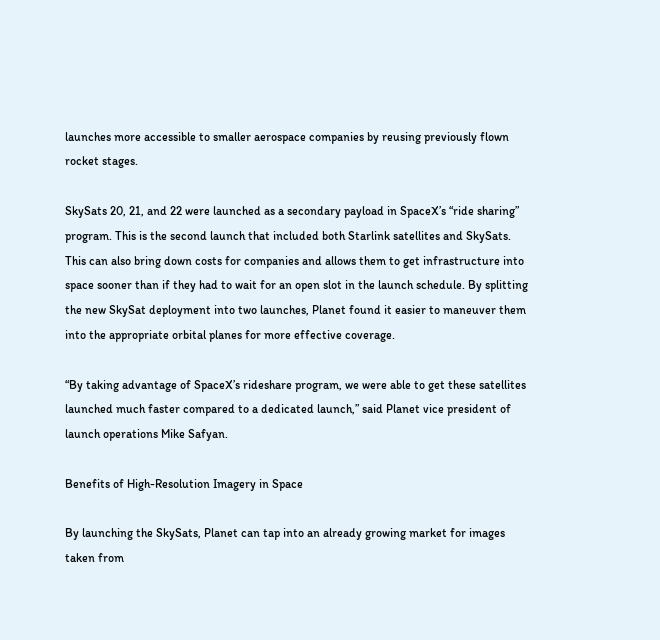launches more accessible to smaller aerospace companies by reusing previously flown rocket stages.

SkySats 20, 21, and 22 were launched as a secondary payload in SpaceX’s “ride sharing” program. This is the second launch that included both Starlink satellites and SkySats. This can also bring down costs for companies and allows them to get infrastructure into space sooner than if they had to wait for an open slot in the launch schedule. By splitting the new SkySat deployment into two launches, Planet found it easier to maneuver them into the appropriate orbital planes for more effective coverage.

“By taking advantage of SpaceX’s rideshare program, we were able to get these satellites launched much faster compared to a dedicated launch,” said Planet vice president of launch operations Mike Safyan.

Benefits of High-Resolution Imagery in Space

By launching the SkySats, Planet can tap into an already growing market for images taken from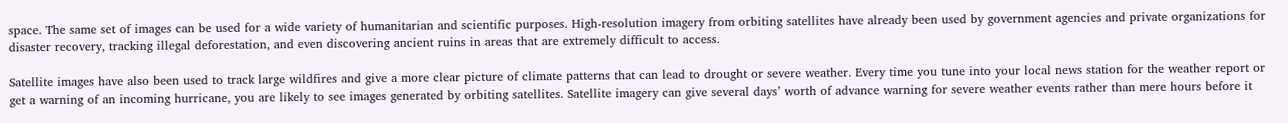space. The same set of images can be used for a wide variety of humanitarian and scientific purposes. High-resolution imagery from orbiting satellites have already been used by government agencies and private organizations for disaster recovery, tracking illegal deforestation, and even discovering ancient ruins in areas that are extremely difficult to access.

Satellite images have also been used to track large wildfires and give a more clear picture of climate patterns that can lead to drought or severe weather. Every time you tune into your local news station for the weather report or get a warning of an incoming hurricane, you are likely to see images generated by orbiting satellites. Satellite imagery can give several days’ worth of advance warning for severe weather events rather than mere hours before it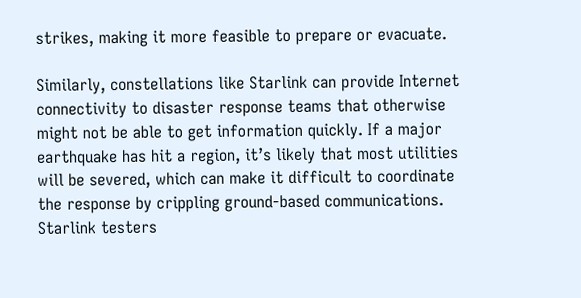strikes, making it more feasible to prepare or evacuate.

Similarly, constellations like Starlink can provide Internet connectivity to disaster response teams that otherwise might not be able to get information quickly. If a major earthquake has hit a region, it’s likely that most utilities will be severed, which can make it difficult to coordinate the response by crippling ground-based communications. Starlink testers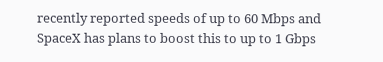recently reported speeds of up to 60 Mbps and SpaceX has plans to boost this to up to 1 Gbps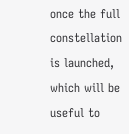once the full constellation is launched, which will be useful to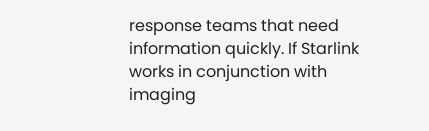response teams that need information quickly. If Starlink works in conjunction with imaging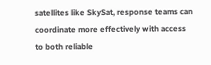satellites like SkySat, response teams can coordinate more effectively with access to both reliable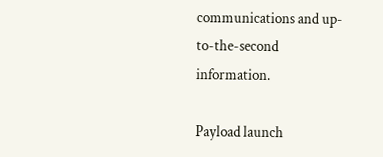communications and up-to-the-second information.

Payload launch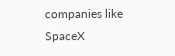companies like SpaceX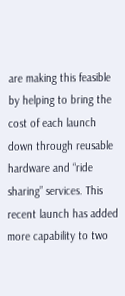are making this feasible by helping to bring the cost of each launch down through reusable hardware and “ride sharing” services. This recent launch has added more capability to two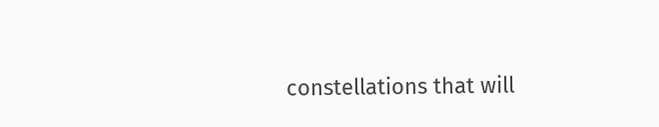constellations that will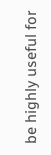be highly useful for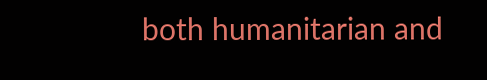both humanitarian and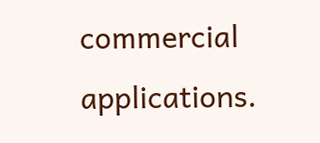commercial applications.